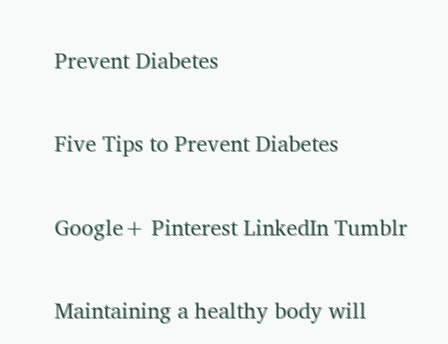Prevent Diabetes

Five Tips to Prevent Diabetes

Google+ Pinterest LinkedIn Tumblr

Maintaining a healthy body will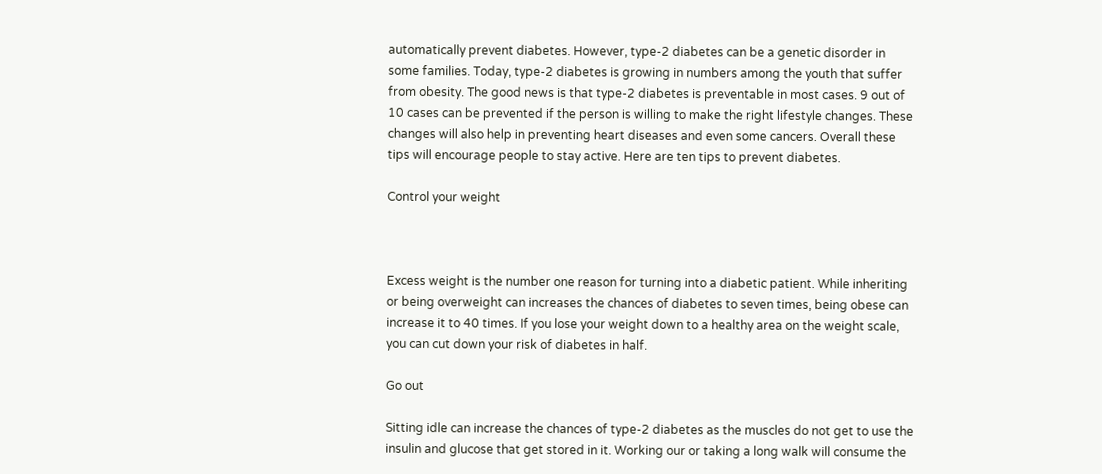automatically prevent diabetes. However, type-2 diabetes can be a genetic disorder in some families. Today, type-2 diabetes is growing in numbers among the youth that suffer from obesity. The good news is that type-2 diabetes is preventable in most cases. 9 out of 10 cases can be prevented if the person is willing to make the right lifestyle changes. These changes will also help in preventing heart diseases and even some cancers. Overall these tips will encourage people to stay active. Here are ten tips to prevent diabetes.

Control your weight



Excess weight is the number one reason for turning into a diabetic patient. While inheriting or being overweight can increases the chances of diabetes to seven times, being obese can increase it to 40 times. If you lose your weight down to a healthy area on the weight scale, you can cut down your risk of diabetes in half.

Go out

Sitting idle can increase the chances of type-2 diabetes as the muscles do not get to use the insulin and glucose that get stored in it. Working our or taking a long walk will consume the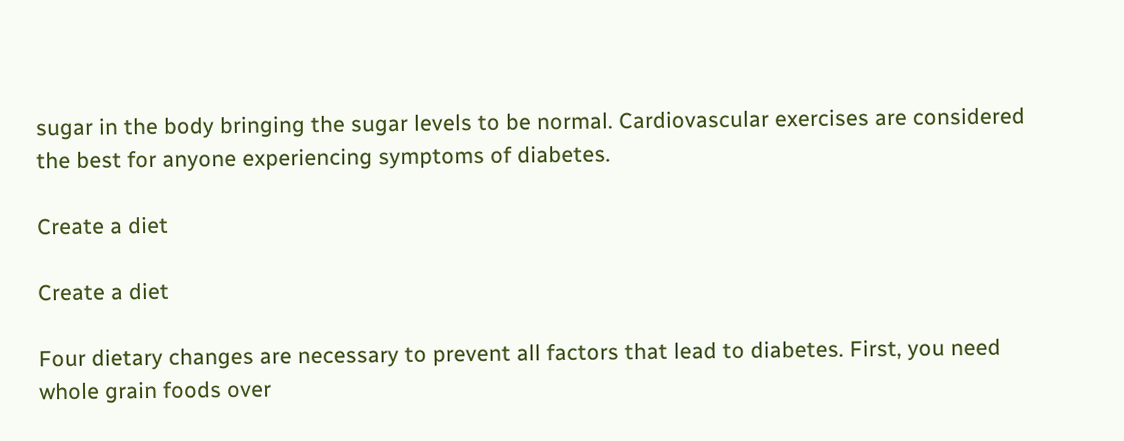sugar in the body bringing the sugar levels to be normal. Cardiovascular exercises are considered the best for anyone experiencing symptoms of diabetes.

Create a diet

Create a diet

Four dietary changes are necessary to prevent all factors that lead to diabetes. First, you need whole grain foods over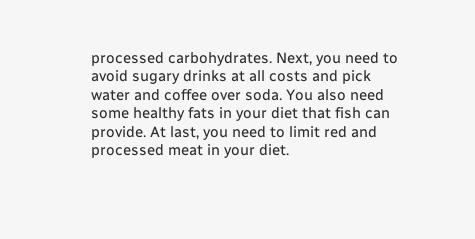processed carbohydrates. Next, you need to avoid sugary drinks at all costs and pick water and coffee over soda. You also need some healthy fats in your diet that fish can provide. At last, you need to limit red and processed meat in your diet.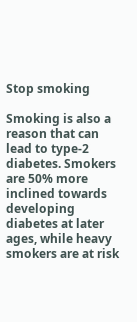Stop smoking

Smoking is also a reason that can lead to type-2 diabetes. Smokers are 50% more inclined towards developing diabetes at later ages, while heavy smokers are at risk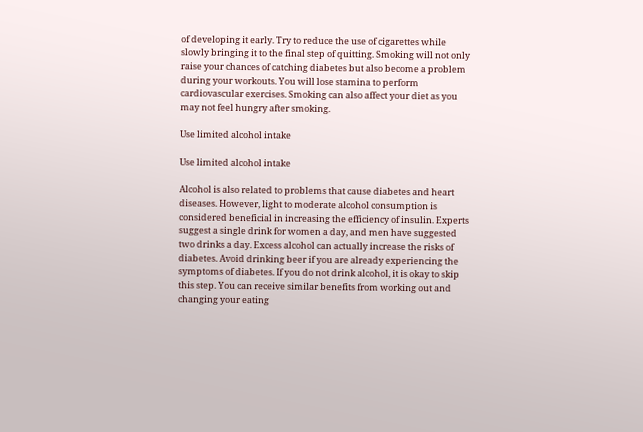of developing it early. Try to reduce the use of cigarettes while slowly bringing it to the final step of quitting. Smoking will not only raise your chances of catching diabetes but also become a problem during your workouts. You will lose stamina to perform cardiovascular exercises. Smoking can also affect your diet as you may not feel hungry after smoking.

Use limited alcohol intake

Use limited alcohol intake

Alcohol is also related to problems that cause diabetes and heart diseases. However, light to moderate alcohol consumption is considered beneficial in increasing the efficiency of insulin. Experts suggest a single drink for women a day, and men have suggested two drinks a day. Excess alcohol can actually increase the risks of diabetes. Avoid drinking beer if you are already experiencing the symptoms of diabetes. If you do not drink alcohol, it is okay to skip this step. You can receive similar benefits from working out and changing your eating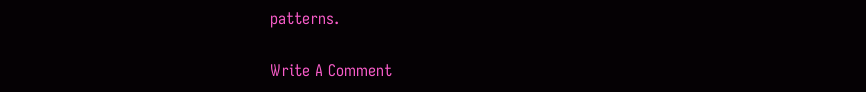patterns.

Write A Comment